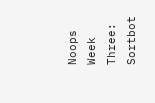Noops Week Three: Sortbot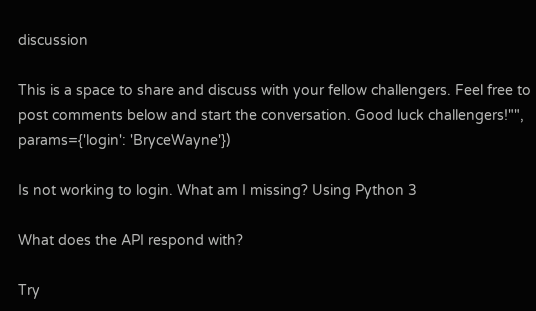discussion

This is a space to share and discuss with your fellow challengers. Feel free to post comments below and start the conversation. Good luck challengers!"", params={'login': 'BryceWayne'})

Is not working to login. What am I missing? Using Python 3

What does the API respond with?

Try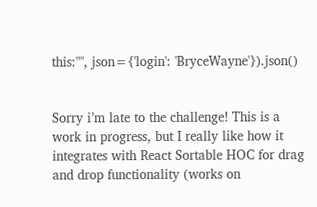this:"", json={'login': 'BryceWayne'}).json()


Sorry i’m late to the challenge! This is a work in progress, but I really like how it integrates with React Sortable HOC for drag and drop functionality (works on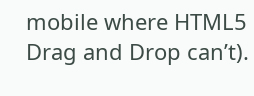mobile where HTML5 Drag and Drop can’t).